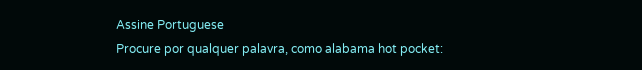Assine Portuguese
Procure por qualquer palavra, como alabama hot pocket: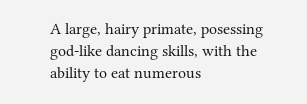A large, hairy primate, posessing god-like dancing skills, with the ability to eat numerous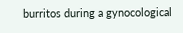burritos during a gynocological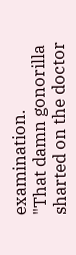examination.
"That damn gonorilla sharted on the doctor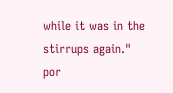while it was in the stirrups again."
por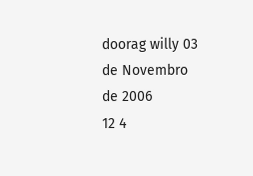doorag willy 03 de Novembro de 2006
12 4